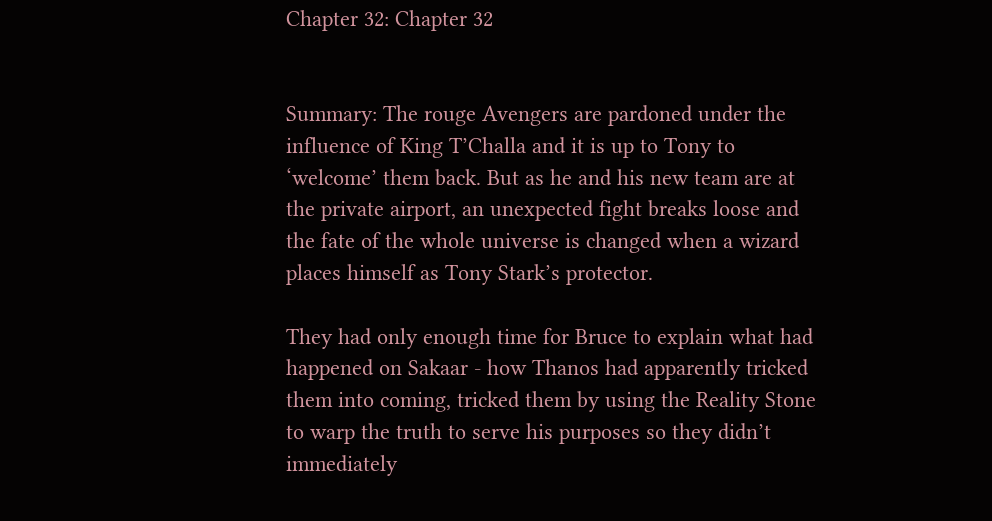Chapter 32: Chapter 32


Summary: The rouge Avengers are pardoned under the influence of King T’Challa and it is up to Tony to ‘welcome’ them back. But as he and his new team are at the private airport, an unexpected fight breaks loose and the fate of the whole universe is changed when a wizard places himself as Tony Stark’s protector.

They had only enough time for Bruce to explain what had happened on Sakaar - how Thanos had apparently tricked them into coming, tricked them by using the Reality Stone to warp the truth to serve his purposes so they didn’t immediately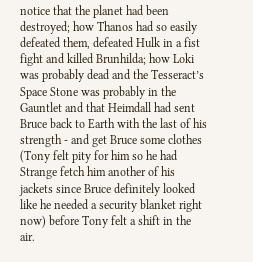notice that the planet had been destroyed; how Thanos had so easily defeated them, defeated Hulk in a fist fight and killed Brunhilda; how Loki was probably dead and the Tesseract’s Space Stone was probably in the Gauntlet and that Heimdall had sent Bruce back to Earth with the last of his strength - and get Bruce some clothes (Tony felt pity for him so he had Strange fetch him another of his jackets since Bruce definitely looked like he needed a security blanket right now) before Tony felt a shift in the air.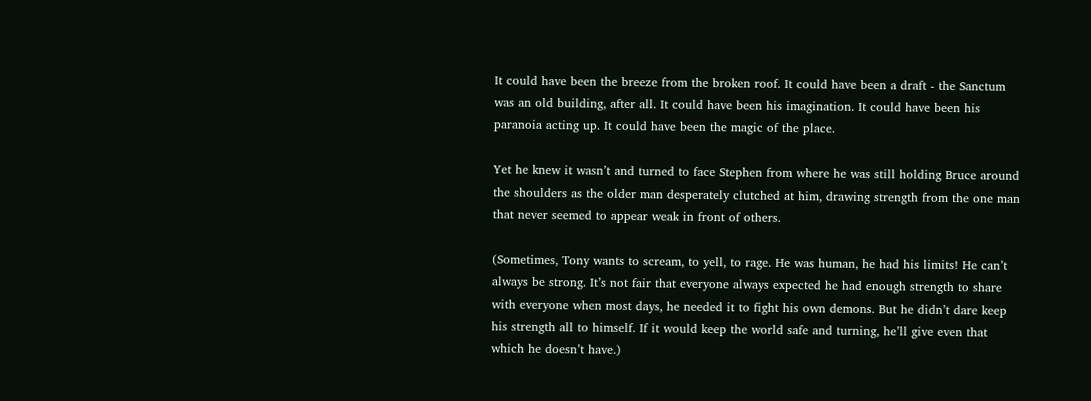It could have been the breeze from the broken roof. It could have been a draft - the Sanctum was an old building, after all. It could have been his imagination. It could have been his paranoia acting up. It could have been the magic of the place.

Yet he knew it wasn’t and turned to face Stephen from where he was still holding Bruce around the shoulders as the older man desperately clutched at him, drawing strength from the one man that never seemed to appear weak in front of others.

(Sometimes, Tony wants to scream, to yell, to rage. He was human, he had his limits! He can’t always be strong. It’s not fair that everyone always expected he had enough strength to share with everyone when most days, he needed it to fight his own demons. But he didn’t dare keep his strength all to himself. If it would keep the world safe and turning, he’ll give even that which he doesn’t have.)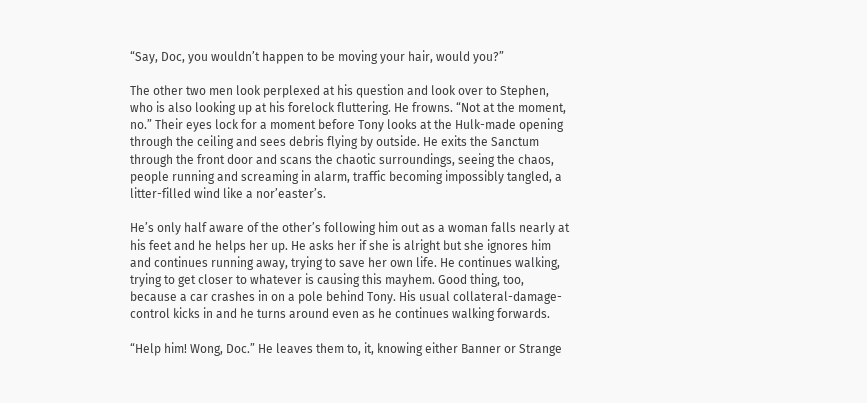“Say, Doc, you wouldn’t happen to be moving your hair, would you?”

The other two men look perplexed at his question and look over to Stephen, who is also looking up at his forelock fluttering. He frowns. “Not at the moment, no.” Their eyes lock for a moment before Tony looks at the Hulk-made opening through the ceiling and sees debris flying by outside. He exits the Sanctum through the front door and scans the chaotic surroundings, seeing the chaos, people running and screaming in alarm, traffic becoming impossibly tangled, a litter-filled wind like a nor’easter’s.

He’s only half aware of the other’s following him out as a woman falls nearly at his feet and he helps her up. He asks her if she is alright but she ignores him and continues running away, trying to save her own life. He continues walking, trying to get closer to whatever is causing this mayhem. Good thing, too, because a car crashes in on a pole behind Tony. His usual collateral-damage-control kicks in and he turns around even as he continues walking forwards.

“Help him! Wong, Doc.” He leaves them to, it, knowing either Banner or Strange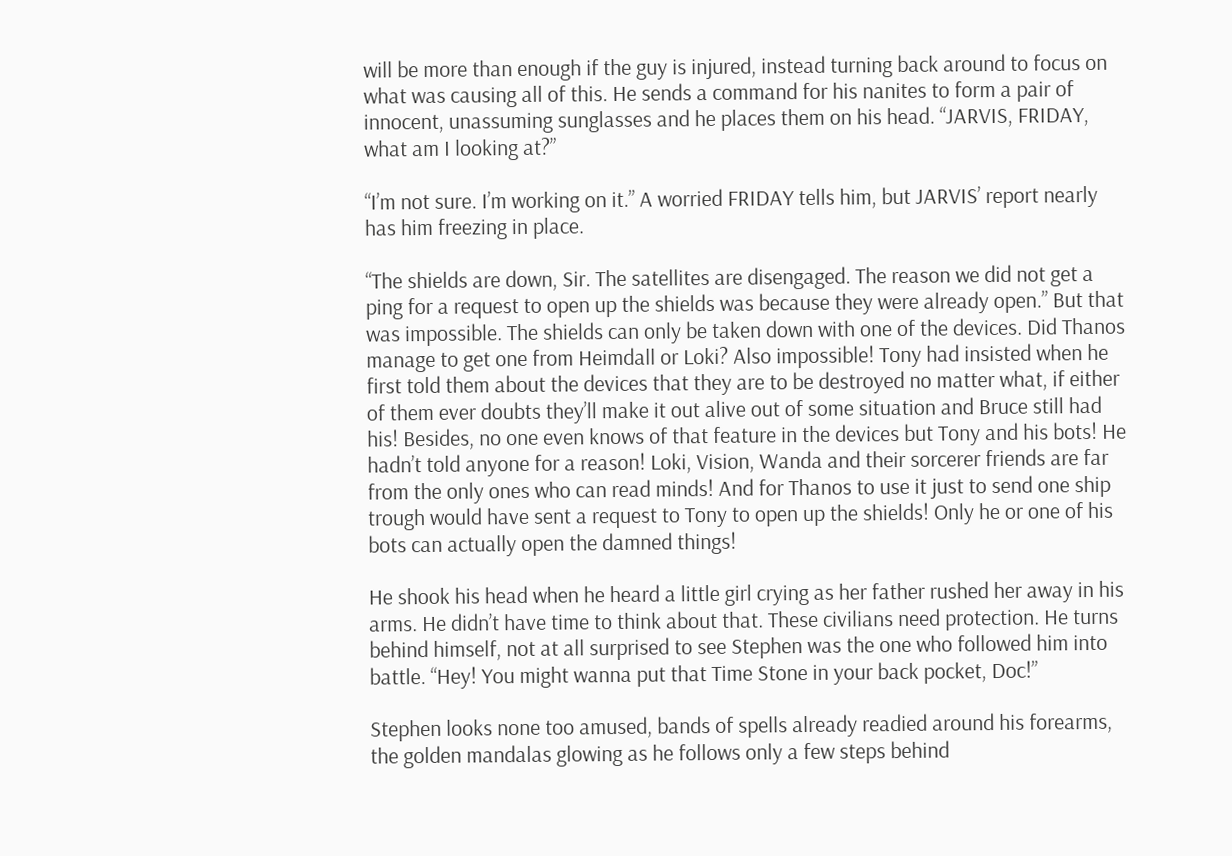will be more than enough if the guy is injured, instead turning back around to focus on what was causing all of this. He sends a command for his nanites to form a pair of innocent, unassuming sunglasses and he places them on his head. “JARVIS, FRIDAY, what am I looking at?”

“I’m not sure. I’m working on it.” A worried FRIDAY tells him, but JARVIS’ report nearly has him freezing in place.

“The shields are down, Sir. The satellites are disengaged. The reason we did not get a ping for a request to open up the shields was because they were already open.” But that was impossible. The shields can only be taken down with one of the devices. Did Thanos manage to get one from Heimdall or Loki? Also impossible! Tony had insisted when he first told them about the devices that they are to be destroyed no matter what, if either of them ever doubts they’ll make it out alive out of some situation and Bruce still had his! Besides, no one even knows of that feature in the devices but Tony and his bots! He hadn’t told anyone for a reason! Loki, Vision, Wanda and their sorcerer friends are far from the only ones who can read minds! And for Thanos to use it just to send one ship trough would have sent a request to Tony to open up the shields! Only he or one of his bots can actually open the damned things!

He shook his head when he heard a little girl crying as her father rushed her away in his arms. He didn’t have time to think about that. These civilians need protection. He turns behind himself, not at all surprised to see Stephen was the one who followed him into battle. “Hey! You might wanna put that Time Stone in your back pocket, Doc!”

Stephen looks none too amused, bands of spells already readied around his forearms, the golden mandalas glowing as he follows only a few steps behind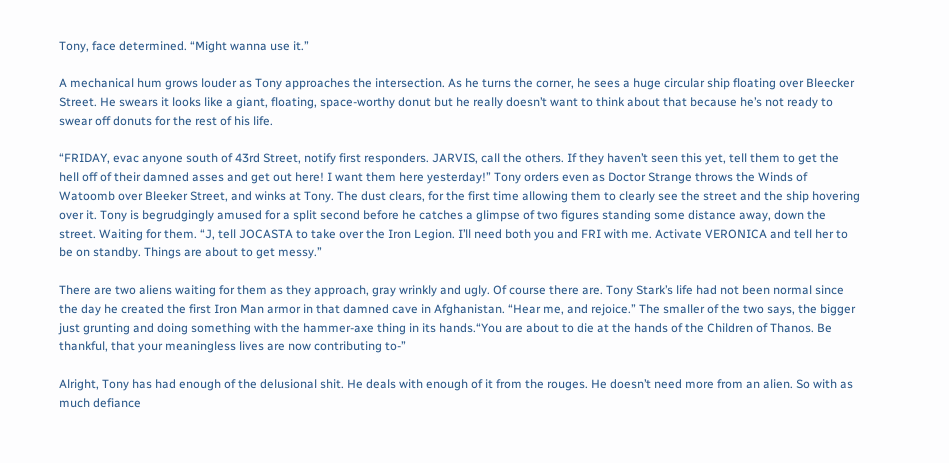Tony, face determined. “Might wanna use it.”

A mechanical hum grows louder as Tony approaches the intersection. As he turns the corner, he sees a huge circular ship floating over Bleecker Street. He swears it looks like a giant, floating, space-worthy donut but he really doesn’t want to think about that because he’s not ready to swear off donuts for the rest of his life.

“FRIDAY, evac anyone south of 43rd Street, notify first responders. JARVIS, call the others. If they haven’t seen this yet, tell them to get the hell off of their damned asses and get out here! I want them here yesterday!” Tony orders even as Doctor Strange throws the Winds of Watoomb over Bleeker Street, and winks at Tony. The dust clears, for the first time allowing them to clearly see the street and the ship hovering over it. Tony is begrudgingly amused for a split second before he catches a glimpse of two figures standing some distance away, down the street. Waiting for them. “J, tell JOCASTA to take over the Iron Legion. I’ll need both you and FRI with me. Activate VERONICA and tell her to be on standby. Things are about to get messy.”

There are two aliens waiting for them as they approach, gray wrinkly and ugly. Of course there are. Tony Stark’s life had not been normal since the day he created the first Iron Man armor in that damned cave in Afghanistan. “Hear me, and rejoice.” The smaller of the two says, the bigger just grunting and doing something with the hammer-axe thing in its hands.“You are about to die at the hands of the Children of Thanos. Be thankful, that your meaningless lives are now contributing to-”

Alright, Tony has had enough of the delusional shit. He deals with enough of it from the rouges. He doesn’t need more from an alien. So with as much defiance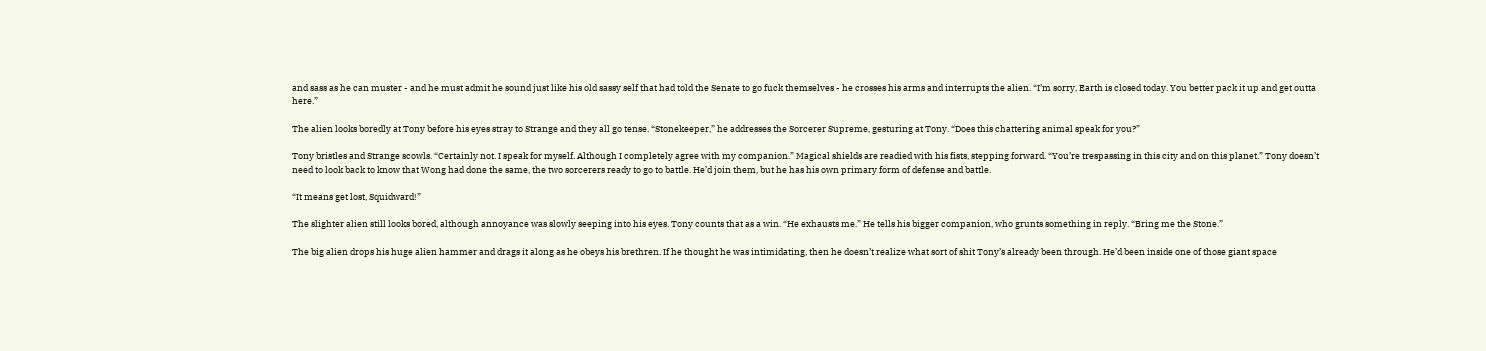and sass as he can muster - and he must admit he sound just like his old sassy self that had told the Senate to go fuck themselves - he crosses his arms and interrupts the alien. “I’m sorry, Earth is closed today. You better pack it up and get outta here.”

The alien looks boredly at Tony before his eyes stray to Strange and they all go tense. “Stonekeeper,” he addresses the Sorcerer Supreme, gesturing at Tony. “Does this chattering animal speak for you?”

Tony bristles and Strange scowls. “Certainly not. I speak for myself. Although I completely agree with my companion.” Magical shields are readied with his fists, stepping forward. “You’re trespassing in this city and on this planet.” Tony doesn’t need to look back to know that Wong had done the same, the two sorcerers ready to go to battle. He’d join them, but he has his own primary form of defense and battle.

“It means get lost, Squidward!”

The slighter alien still looks bored, although annoyance was slowly seeping into his eyes. Tony counts that as a win. “He exhausts me.” He tells his bigger companion, who grunts something in reply. “Bring me the Stone.”

The big alien drops his huge alien hammer and drags it along as he obeys his brethren. If he thought he was intimidating, then he doesn’t realize what sort of shit Tony’s already been through. He’d been inside one of those giant space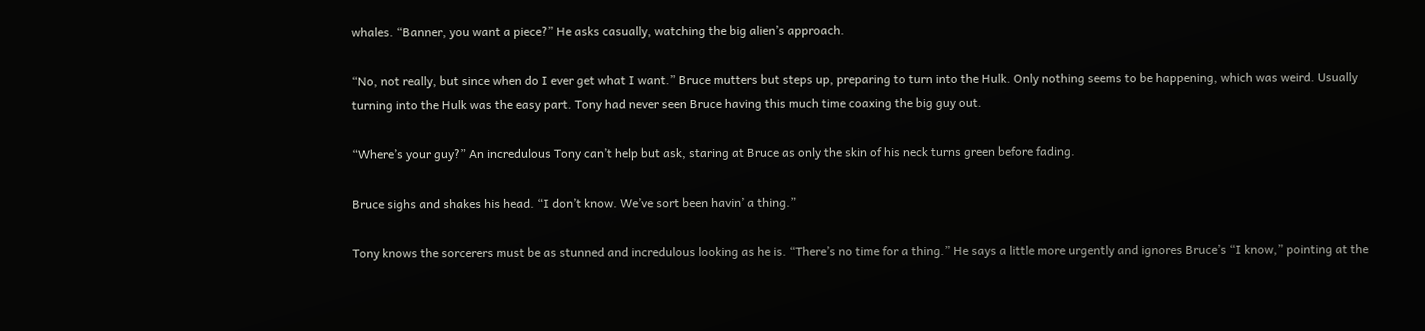whales. “Banner, you want a piece?” He asks casually, watching the big alien’s approach.

“No, not really, but since when do I ever get what I want.” Bruce mutters but steps up, preparing to turn into the Hulk. Only nothing seems to be happening, which was weird. Usually turning into the Hulk was the easy part. Tony had never seen Bruce having this much time coaxing the big guy out.

“Where’s your guy?” An incredulous Tony can’t help but ask, staring at Bruce as only the skin of his neck turns green before fading.

Bruce sighs and shakes his head. “I don’t know. We’ve sort been havin’ a thing.”

Tony knows the sorcerers must be as stunned and incredulous looking as he is. “There’s no time for a thing.” He says a little more urgently and ignores Bruce’s “I know,” pointing at the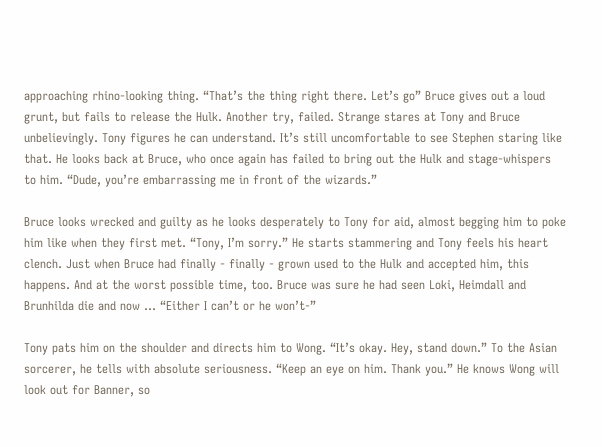approaching rhino-looking thing. “That’s the thing right there. Let’s go” Bruce gives out a loud grunt, but fails to release the Hulk. Another try, failed. Strange stares at Tony and Bruce unbelievingly. Tony figures he can understand. It’s still uncomfortable to see Stephen staring like that. He looks back at Bruce, who once again has failed to bring out the Hulk and stage-whispers to him. “Dude, you’re embarrassing me in front of the wizards.”

Bruce looks wrecked and guilty as he looks desperately to Tony for aid, almost begging him to poke him like when they first met. “Tony, I’m sorry.” He starts stammering and Tony feels his heart clench. Just when Bruce had finally - finally - grown used to the Hulk and accepted him, this happens. And at the worst possible time, too. Bruce was sure he had seen Loki, Heimdall and Brunhilda die and now ... “Either I can’t or he won’t-”

Tony pats him on the shoulder and directs him to Wong. “It’s okay. Hey, stand down.” To the Asian sorcerer, he tells with absolute seriousness. “Keep an eye on him. Thank you.” He knows Wong will look out for Banner, so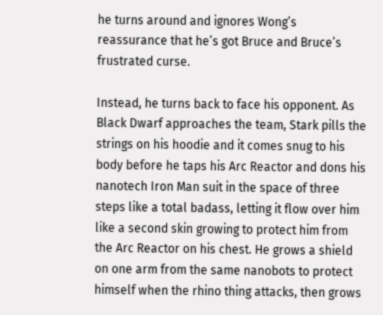he turns around and ignores Wong’s reassurance that he’s got Bruce and Bruce’s frustrated curse.

Instead, he turns back to face his opponent. As Black Dwarf approaches the team, Stark pills the strings on his hoodie and it comes snug to his body before he taps his Arc Reactor and dons his nanotech Iron Man suit in the space of three steps like a total badass, letting it flow over him like a second skin growing to protect him from the Arc Reactor on his chest. He grows a shield on one arm from the same nanobots to protect himself when the rhino thing attacks, then grows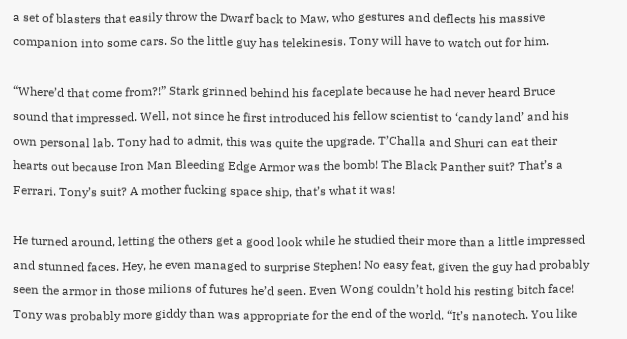a set of blasters that easily throw the Dwarf back to Maw, who gestures and deflects his massive companion into some cars. So the little guy has telekinesis. Tony will have to watch out for him.

“Where’d that come from?!” Stark grinned behind his faceplate because he had never heard Bruce sound that impressed. Well, not since he first introduced his fellow scientist to ‘candy land’ and his own personal lab. Tony had to admit, this was quite the upgrade. T’Challa and Shuri can eat their hearts out because Iron Man Bleeding Edge Armor was the bomb! The Black Panther suit? That’s a Ferrari. Tony’s suit? A mother fucking space ship, that’s what it was!

He turned around, letting the others get a good look while he studied their more than a little impressed and stunned faces. Hey, he even managed to surprise Stephen! No easy feat, given the guy had probably seen the armor in those milions of futures he’d seen. Even Wong couldn’t hold his resting bitch face! Tony was probably more giddy than was appropriate for the end of the world. “It’s nanotech. You like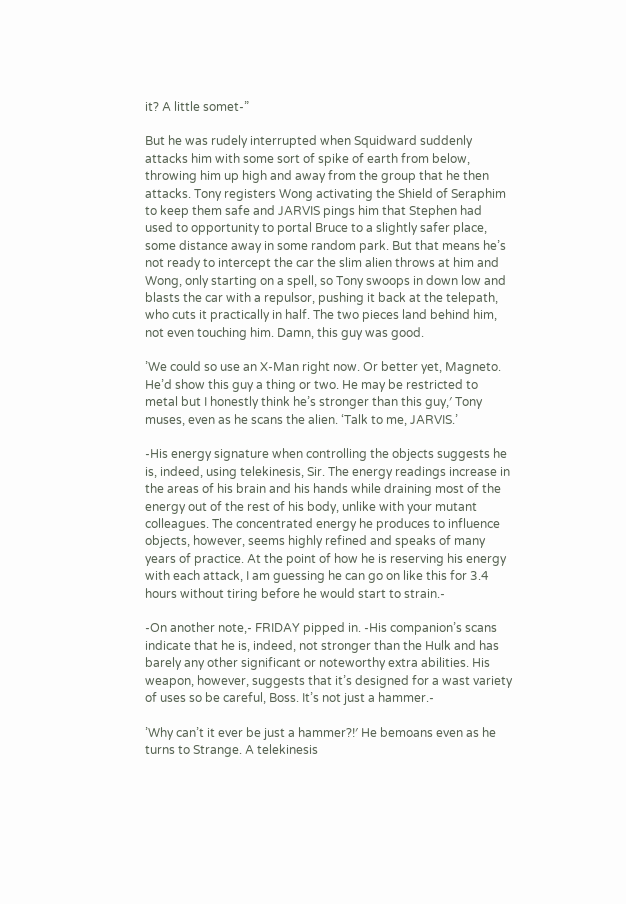it? A little somet-”

But he was rudely interrupted when Squidward suddenly attacks him with some sort of spike of earth from below, throwing him up high and away from the group that he then attacks. Tony registers Wong activating the Shield of Seraphim to keep them safe and JARVIS pings him that Stephen had used to opportunity to portal Bruce to a slightly safer place, some distance away in some random park. But that means he’s not ready to intercept the car the slim alien throws at him and Wong, only starting on a spell, so Tony swoops in down low and blasts the car with a repulsor, pushing it back at the telepath, who cuts it practically in half. The two pieces land behind him, not even touching him. Damn, this guy was good.

’We could so use an X-Man right now. Or better yet, Magneto. He’d show this guy a thing or two. He may be restricted to metal but I honestly think he’s stronger than this guy,′ Tony muses, even as he scans the alien. ‘Talk to me, JARVIS.’

-His energy signature when controlling the objects suggests he is, indeed, using telekinesis, Sir. The energy readings increase in the areas of his brain and his hands while draining most of the energy out of the rest of his body, unlike with your mutant colleagues. The concentrated energy he produces to influence objects, however, seems highly refined and speaks of many years of practice. At the point of how he is reserving his energy with each attack, I am guessing he can go on like this for 3.4 hours without tiring before he would start to strain.-

-On another note,- FRIDAY pipped in. -His companion’s scans indicate that he is, indeed, not stronger than the Hulk and has barely any other significant or noteworthy extra abilities. His weapon, however, suggests that it’s designed for a wast variety of uses so be careful, Boss. It’s not just a hammer.-

’Why can’t it ever be just a hammer?!′ He bemoans even as he turns to Strange. A telekinesis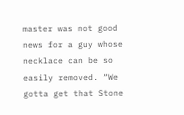master was not good news for a guy whose necklace can be so easily removed. “We gotta get that Stone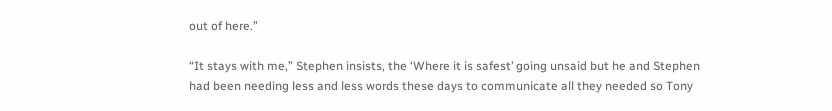out of here.”

“It stays with me,” Stephen insists, the ‘Where it is safest’ going unsaid but he and Stephen had been needing less and less words these days to communicate all they needed so Tony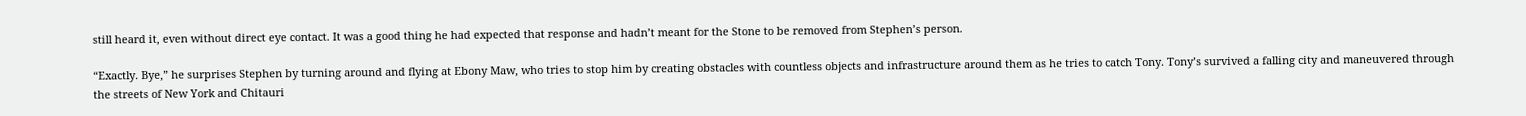still heard it, even without direct eye contact. It was a good thing he had expected that response and hadn’t meant for the Stone to be removed from Stephen’s person.

“Exactly. Bye,” he surprises Stephen by turning around and flying at Ebony Maw, who tries to stop him by creating obstacles with countless objects and infrastructure around them as he tries to catch Tony. Tony’s survived a falling city and maneuvered through the streets of New York and Chitauri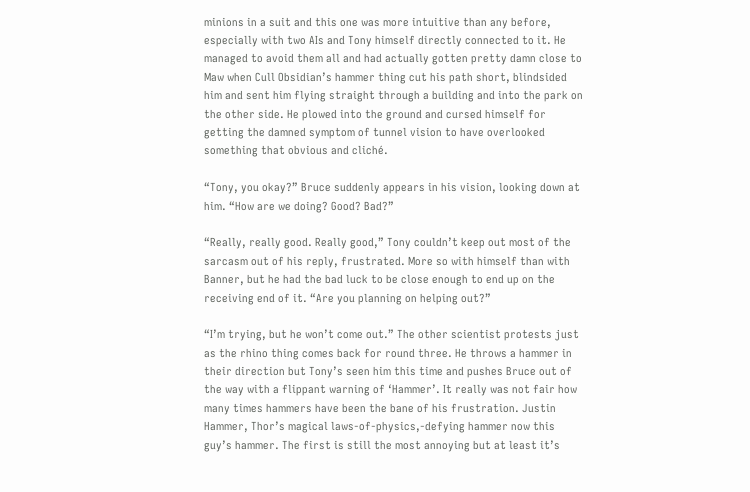minions in a suit and this one was more intuitive than any before, especially with two AIs and Tony himself directly connected to it. He managed to avoid them all and had actually gotten pretty damn close to Maw when Cull Obsidian’s hammer thing cut his path short, blindsided him and sent him flying straight through a building and into the park on the other side. He plowed into the ground and cursed himself for getting the damned symptom of tunnel vision to have overlooked something that obvious and cliché.

“Tony, you okay?” Bruce suddenly appears in his vision, looking down at him. “How are we doing? Good? Bad?”

“Really, really good. Really good,” Tony couldn’t keep out most of the sarcasm out of his reply, frustrated. More so with himself than with Banner, but he had the bad luck to be close enough to end up on the receiving end of it. “Are you planning on helping out?”

“I’m trying, but he won’t come out.” The other scientist protests just as the rhino thing comes back for round three. He throws a hammer in their direction but Tony’s seen him this time and pushes Bruce out of the way with a flippant warning of ‘Hammer’. It really was not fair how many times hammers have been the bane of his frustration. Justin Hammer, Thor’s magical laws-of-physics,-defying hammer now this guy’s hammer. The first is still the most annoying but at least it’s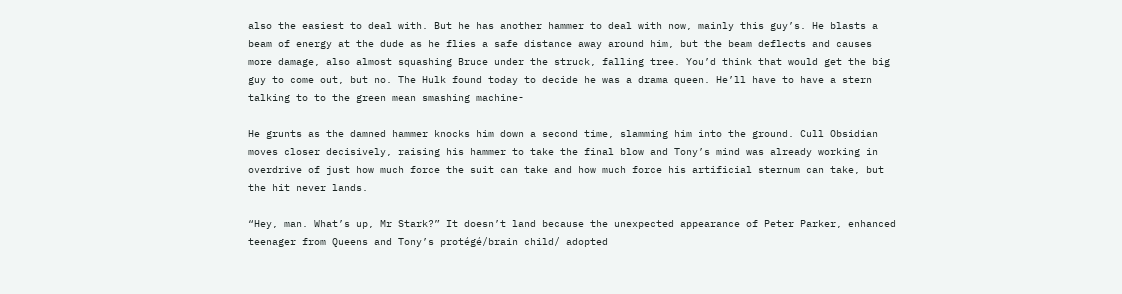also the easiest to deal with. But he has another hammer to deal with now, mainly this guy’s. He blasts a beam of energy at the dude as he flies a safe distance away around him, but the beam deflects and causes more damage, also almost squashing Bruce under the struck, falling tree. You’d think that would get the big guy to come out, but no. The Hulk found today to decide he was a drama queen. He’ll have to have a stern talking to to the green mean smashing machine-

He grunts as the damned hammer knocks him down a second time, slamming him into the ground. Cull Obsidian moves closer decisively, raising his hammer to take the final blow and Tony’s mind was already working in overdrive of just how much force the suit can take and how much force his artificial sternum can take, but the hit never lands.

“Hey, man. What’s up, Mr Stark?” It doesn’t land because the unexpected appearance of Peter Parker, enhanced teenager from Queens and Tony’s protégé/brain child/ adopted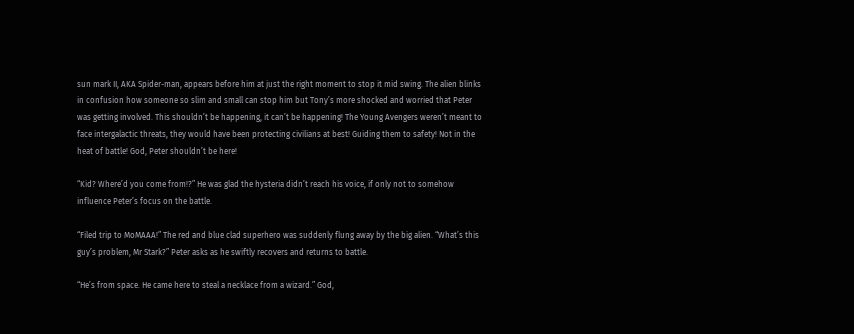sun mark II, AKA Spider-man, appears before him at just the right moment to stop it mid swing. The alien blinks in confusion how someone so slim and small can stop him but Tony’s more shocked and worried that Peter was getting involved. This shouldn’t be happening, it can’t be happening! The Young Avengers weren’t meant to face intergalactic threats, they would have been protecting civilians at best! Guiding them to safety! Not in the heat of battle! God, Peter shouldn’t be here!

“Kid? Where’d you come from!?” He was glad the hysteria didn’t reach his voice, if only not to somehow influence Peter’s focus on the battle.

“Filed trip to MoMAAA!” The red and blue clad superhero was suddenly flung away by the big alien. “What’s this guy’s problem, Mr Stark?” Peter asks as he swiftly recovers and returns to battle.

“He’s from space. He came here to steal a necklace from a wizard.” God,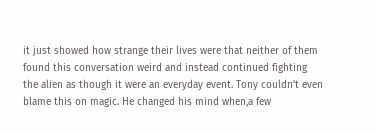it just showed how strange their lives were that neither of them found this conversation weird and instead continued fighting the alien as though it were an everyday event. Tony couldn’t even blame this on magic. He changed his mind when,a few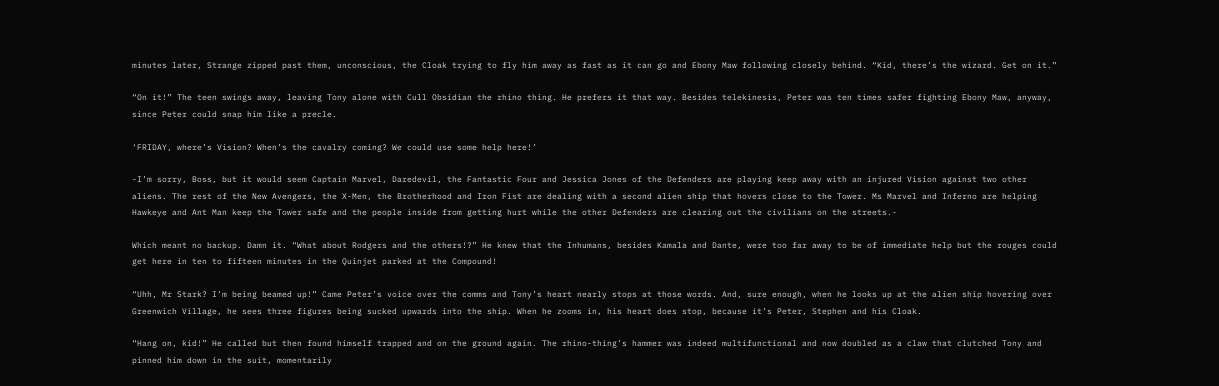minutes later, Strange zipped past them, unconscious, the Cloak trying to fly him away as fast as it can go and Ebony Maw following closely behind. “Kid, there’s the wizard. Get on it.”

“On it!” The teen swings away, leaving Tony alone with Cull Obsidian the rhino thing. He prefers it that way. Besides telekinesis, Peter was ten times safer fighting Ebony Maw, anyway, since Peter could snap him like a precle.

‘FRIDAY, where’s Vision? When’s the cavalry coming? We could use some help here!’

-I’m sorry, Boss, but it would seem Captain Marvel, Daredevil, the Fantastic Four and Jessica Jones of the Defenders are playing keep away with an injured Vision against two other aliens. The rest of the New Avengers, the X-Men, the Brotherhood and Iron Fist are dealing with a second alien ship that hovers close to the Tower. Ms Marvel and Inferno are helping Hawkeye and Ant Man keep the Tower safe and the people inside from getting hurt while the other Defenders are clearing out the civilians on the streets.-

Which meant no backup. Damn it. “What about Rodgers and the others!?” He knew that the Inhumans, besides Kamala and Dante, were too far away to be of immediate help but the rouges could get here in ten to fifteen minutes in the Quinjet parked at the Compound!

“Uhh, Mr Stark? I’m being beamed up!” Came Peter’s voice over the comms and Tony’s heart nearly stops at those words. And, sure enough, when he looks up at the alien ship hovering over Greenwich Village, he sees three figures being sucked upwards into the ship. When he zooms in, his heart does stop, because it’s Peter, Stephen and his Cloak.

“Hang on, kid!” He called but then found himself trapped and on the ground again. The rhino-thing’s hammer was indeed multifunctional and now doubled as a claw that clutched Tony and pinned him down in the suit, momentarily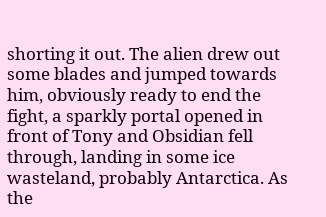shorting it out. The alien drew out some blades and jumped towards him, obviously ready to end the fight, a sparkly portal opened in front of Tony and Obsidian fell through, landing in some ice wasteland, probably Antarctica. As the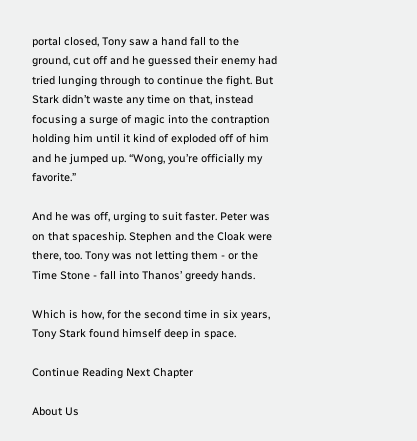portal closed, Tony saw a hand fall to the ground, cut off and he guessed their enemy had tried lunging through to continue the fight. But Stark didn’t waste any time on that, instead focusing a surge of magic into the contraption holding him until it kind of exploded off of him and he jumped up. “Wong, you’re officially my favorite.”

And he was off, urging to suit faster. Peter was on that spaceship. Stephen and the Cloak were there, too. Tony was not letting them - or the Time Stone - fall into Thanos’ greedy hands.

Which is how, for the second time in six years, Tony Stark found himself deep in space.

Continue Reading Next Chapter

About Us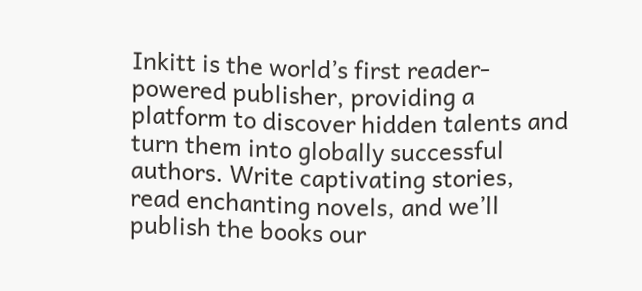Inkitt is the world’s first reader-powered publisher, providing a platform to discover hidden talents and turn them into globally successful authors. Write captivating stories, read enchanting novels, and we’ll publish the books our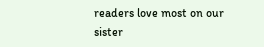readers love most on our sister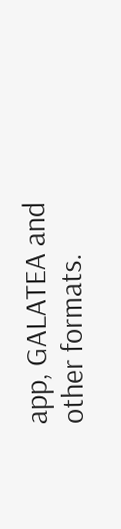app, GALATEA and other formats.